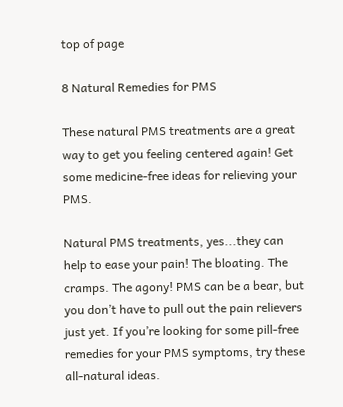top of page

8 Natural Remedies for PMS

These natural PMS treatments are a great way to get you feeling centered again! Get some medicine-free ideas for relieving your PMS.

Natural PMS treatments, yes...they can help to ease your pain! The bloating. The cramps. The agony! PMS can be a bear, but you don’t have to pull out the pain relievers just yet. If you’re looking for some pill-free remedies for your PMS symptoms, try these all-natural ideas.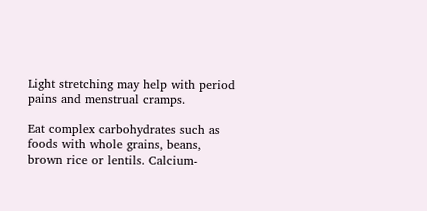Light stretching may help with period pains and menstrual cramps.

Eat complex carbohydrates such as foods with whole grains, beans, brown rice or lentils. Calcium-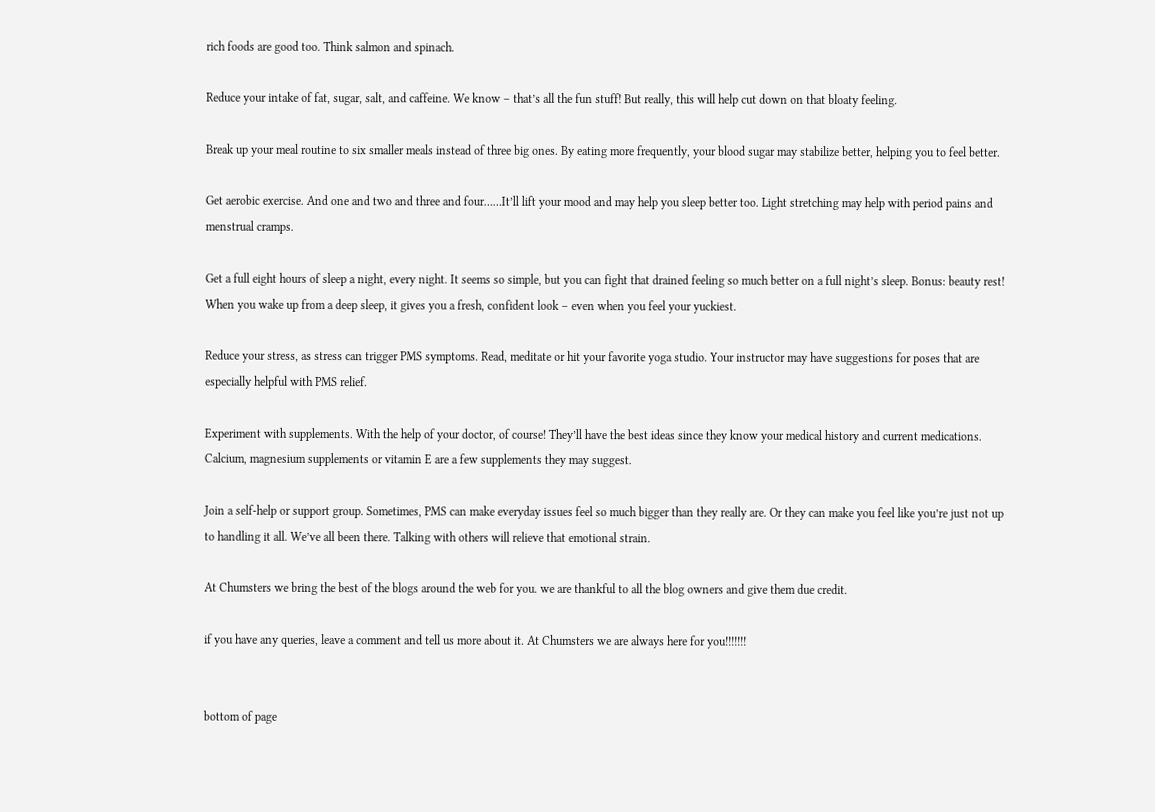rich foods are good too. Think salmon and spinach.

Reduce your intake of fat, sugar, salt, and caffeine. We know – that’s all the fun stuff! But really, this will help cut down on that bloaty feeling.

Break up your meal routine to six smaller meals instead of three big ones. By eating more frequently, your blood sugar may stabilize better, helping you to feel better.

Get aerobic exercise. And one and two and three and four……It’ll lift your mood and may help you sleep better too. Light stretching may help with period pains and menstrual cramps.

Get a full eight hours of sleep a night, every night. It seems so simple, but you can fight that drained feeling so much better on a full night’s sleep. Bonus: beauty rest! When you wake up from a deep sleep, it gives you a fresh, confident look – even when you feel your yuckiest.

Reduce your stress, as stress can trigger PMS symptoms. Read, meditate or hit your favorite yoga studio. Your instructor may have suggestions for poses that are especially helpful with PMS relief.

Experiment with supplements. With the help of your doctor, of course! They’ll have the best ideas since they know your medical history and current medications. Calcium, magnesium supplements or vitamin E are a few supplements they may suggest.

Join a self-help or support group. Sometimes, PMS can make everyday issues feel so much bigger than they really are. Or they can make you feel like you’re just not up to handling it all. We’ve all been there. Talking with others will relieve that emotional strain.

At Chumsters we bring the best of the blogs around the web for you. we are thankful to all the blog owners and give them due credit.

if you have any queries, leave a comment and tell us more about it. At Chumsters we are always here for you!!!!!!!


bottom of page